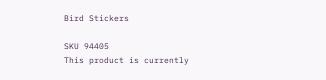Bird Stickers

SKU 94405
This product is currently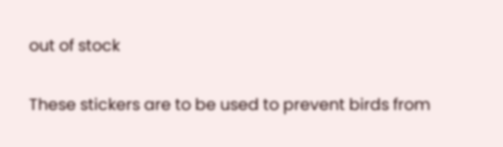out of stock

These stickers are to be used to prevent birds from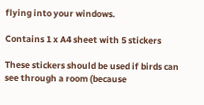flying into your windows.

Contains 1 x A4 sheet with 5 stickers

These stickers should be used if birds can see through a room (because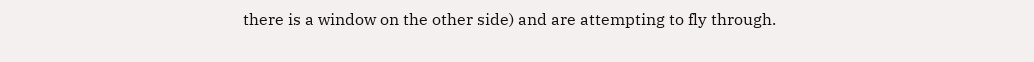there is a window on the other side) and are attempting to fly through.